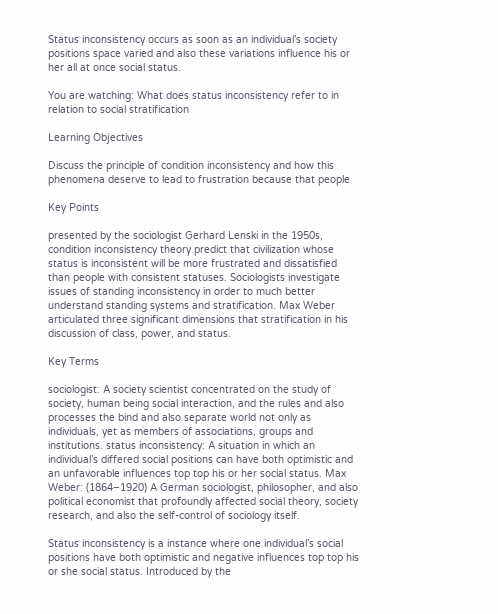Status inconsistency occurs as soon as an individual’s society positions space varied and also these variations influence his or her all at once social status.

You are watching: What does status inconsistency refer to in relation to social stratification

Learning Objectives

Discuss the principle of condition inconsistency and how this phenomena deserve to lead to frustration because that people

Key Points

presented by the sociologist Gerhard Lenski in the 1950s, condition inconsistency theory predict that civilization whose status is inconsistent will be more frustrated and dissatisfied than people with consistent statuses. Sociologists investigate issues of standing inconsistency in order to much better understand standing systems and stratification. Max Weber articulated three significant dimensions that stratification in his discussion of class, power, and status.

Key Terms

sociologist: A society scientist concentrated on the study of society, human being social interaction, and the rules and also processes the bind and also separate world not only as individuals, yet as members of associations, groups and institutions. status inconsistency: A situation in which an individual’s differed social positions can have both optimistic and an unfavorable influences top top his or her social status. Max Weber: (1864–1920) A German sociologist, philosopher, and also political economist that profoundly affected social theory, society research, and also the self-control of sociology itself.

Status inconsistency is a instance where one individual’s social positions have both optimistic and negative influences top top his or she social status. Introduced by the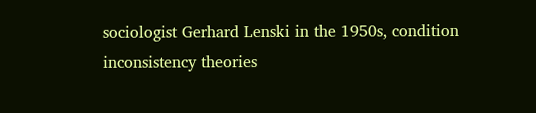sociologist Gerhard Lenski in the 1950s, condition inconsistency theories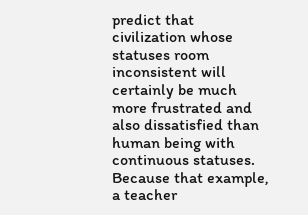predict that civilization whose statuses room inconsistent will certainly be much more frustrated and also dissatisfied than human being with continuous statuses. Because that example, a teacher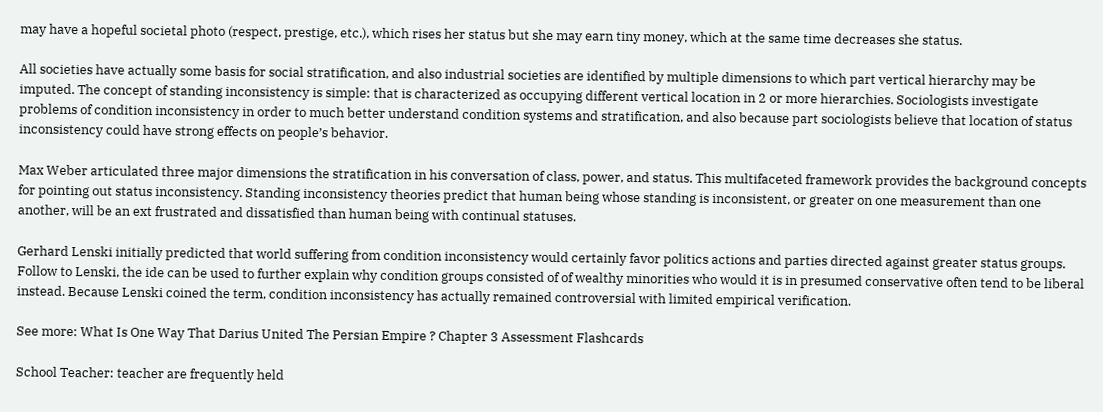may have a hopeful societal photo (respect, prestige, etc.), which rises her status but she may earn tiny money, which at the same time decreases she status.

All societies have actually some basis for social stratification, and also industrial societies are identified by multiple dimensions to which part vertical hierarchy may be imputed. The concept of standing inconsistency is simple: that is characterized as occupying different vertical location in 2 or more hierarchies. Sociologists investigate problems of condition inconsistency in order to much better understand condition systems and stratification, and also because part sociologists believe that location of status inconsistency could have strong effects on people’s behavior.

Max Weber articulated three major dimensions the stratification in his conversation of class, power, and status. This multifaceted framework provides the background concepts for pointing out status inconsistency. Standing inconsistency theories predict that human being whose standing is inconsistent, or greater on one measurement than one another, will be an ext frustrated and dissatisfied than human being with continual statuses.

Gerhard Lenski initially predicted that world suffering from condition inconsistency would certainly favor politics actions and parties directed against greater status groups. Follow to Lenski, the ide can be used to further explain why condition groups consisted of of wealthy minorities who would it is in presumed conservative often tend to be liberal instead. Because Lenski coined the term, condition inconsistency has actually remained controversial with limited empirical verification.

See more: What Is One Way That Darius United The Persian Empire ? Chapter 3 Assessment Flashcards

School Teacher: teacher are frequently held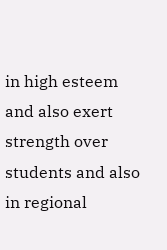in high esteem and also exert strength over students and also in regional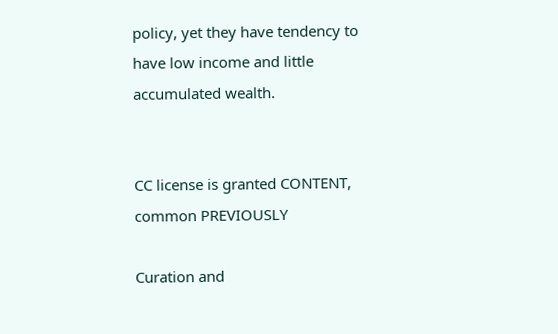policy, yet they have tendency to have low income and little accumulated wealth.


CC license is granted CONTENT, common PREVIOUSLY

Curation and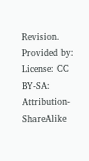Revision. Provided by: License: CC BY-SA: Attribution-ShareAlike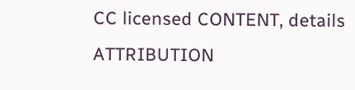CC licensed CONTENT, details ATTRIBUTION